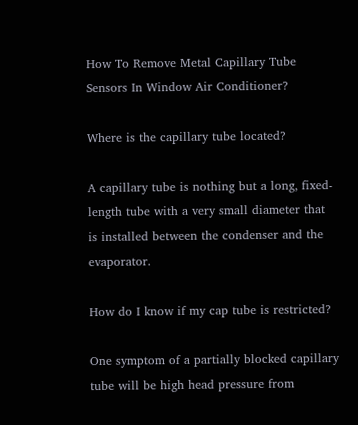How To Remove Metal Capillary Tube Sensors In Window Air Conditioner?

Where is the capillary tube located?

A capillary tube is nothing but a long, fixed-length tube with a very small diameter that is installed between the condenser and the evaporator.

How do I know if my cap tube is restricted?

One symptom of a partially blocked capillary tube will be high head pressure from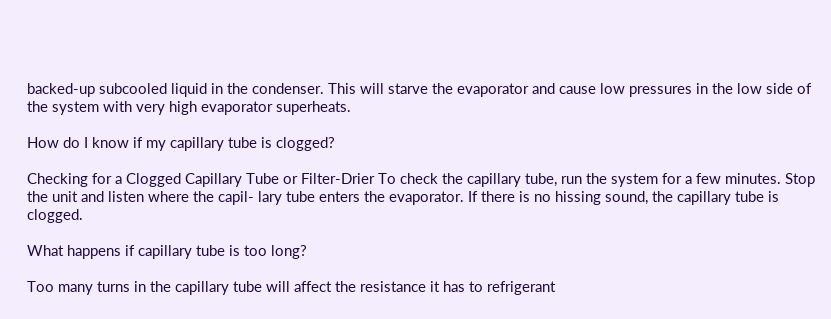backed-up subcooled liquid in the condenser. This will starve the evaporator and cause low pressures in the low side of the system with very high evaporator superheats.

How do I know if my capillary tube is clogged?

Checking for a Clogged Capillary Tube or Filter-Drier To check the capillary tube, run the system for a few minutes. Stop the unit and listen where the capil- lary tube enters the evaporator. If there is no hissing sound, the capillary tube is clogged.

What happens if capillary tube is too long?

Too many turns in the capillary tube will affect the resistance it has to refrigerant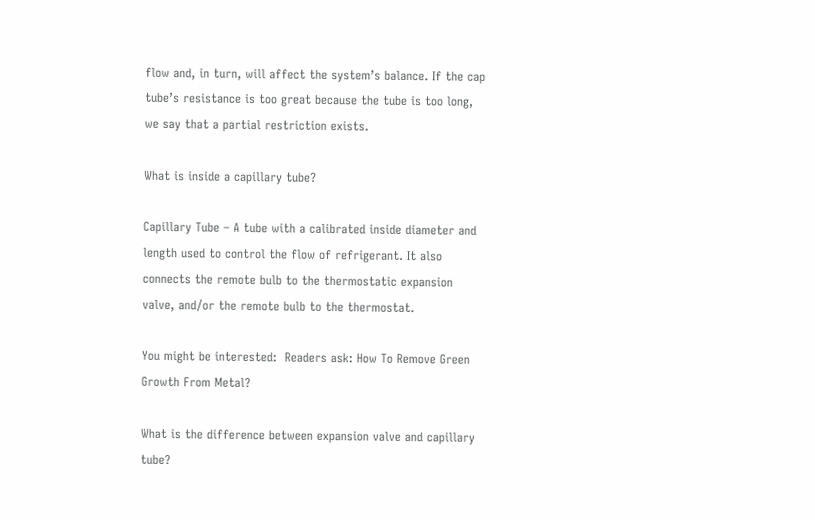flow and, in turn, will affect the system’s balance. If the cap tube’s resistance is too great because the tube is too long, we say that a partial restriction exists.

What is inside a capillary tube?

Capillary Tube – A tube with a calibrated inside diameter and length used to control the flow of refrigerant. It also connects the remote bulb to the thermostatic expansion valve, and/or the remote bulb to the thermostat.

You might be interested:  Readers ask: How To Remove Green Growth From Metal?

What is the difference between expansion valve and capillary tube?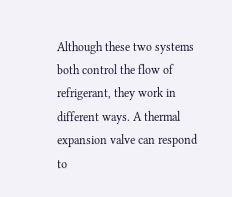Although these two systems both control the flow of refrigerant, they work in different ways. A thermal expansion valve can respond to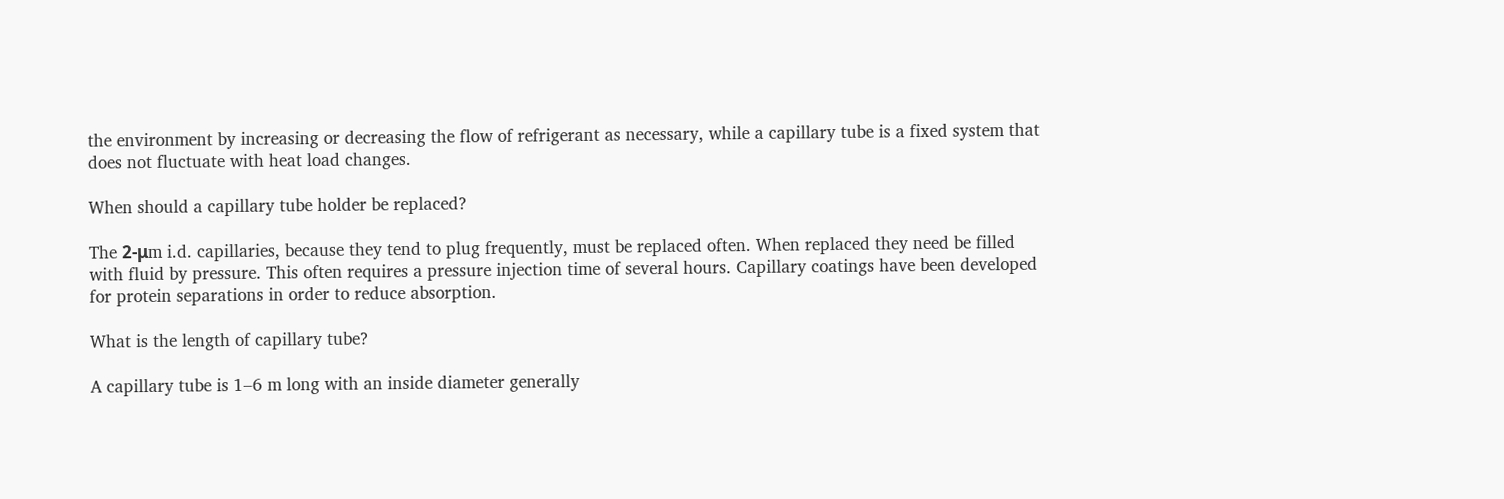the environment by increasing or decreasing the flow of refrigerant as necessary, while a capillary tube is a fixed system that does not fluctuate with heat load changes.

When should a capillary tube holder be replaced?

The 2-μm i.d. capillaries, because they tend to plug frequently, must be replaced often. When replaced they need be filled with fluid by pressure. This often requires a pressure injection time of several hours. Capillary coatings have been developed for protein separations in order to reduce absorption.

What is the length of capillary tube?

A capillary tube is 1–6 m long with an inside diameter generally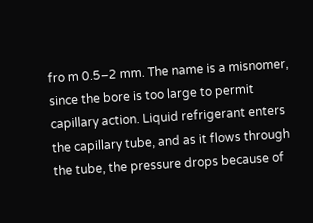fro m 0.5–2 mm. The name is a misnomer, since the bore is too large to permit capillary action. Liquid refrigerant enters the capillary tube, and as it flows through the tube, the pressure drops because of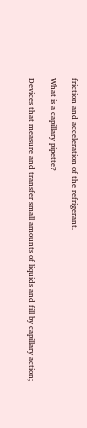friction and acceleration of the refrigerant.

What is a capillary pipette?

Devices that measure and transfer small amounts of liquids and fill by capillary action;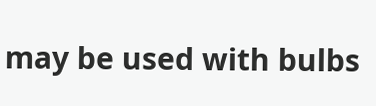may be used with bulbs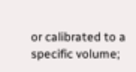or calibrated to a specific volume;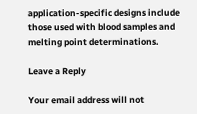application-specific designs include those used with blood samples and melting point determinations.

Leave a Reply

Your email address will not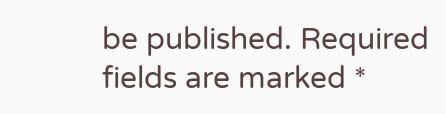be published. Required fields are marked *